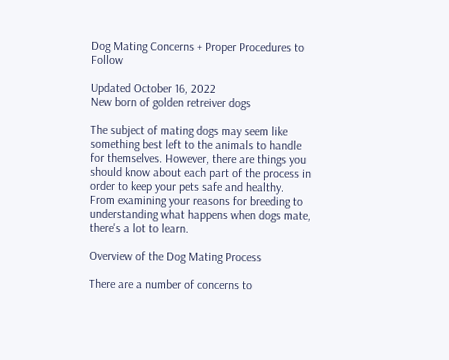Dog Mating Concerns + Proper Procedures to Follow

Updated October 16, 2022
New born of golden retreiver dogs

The subject of mating dogs may seem like something best left to the animals to handle for themselves. However, there are things you should know about each part of the process in order to keep your pets safe and healthy. From examining your reasons for breeding to understanding what happens when dogs mate, there's a lot to learn.

Overview of the Dog Mating Process

There are a number of concerns to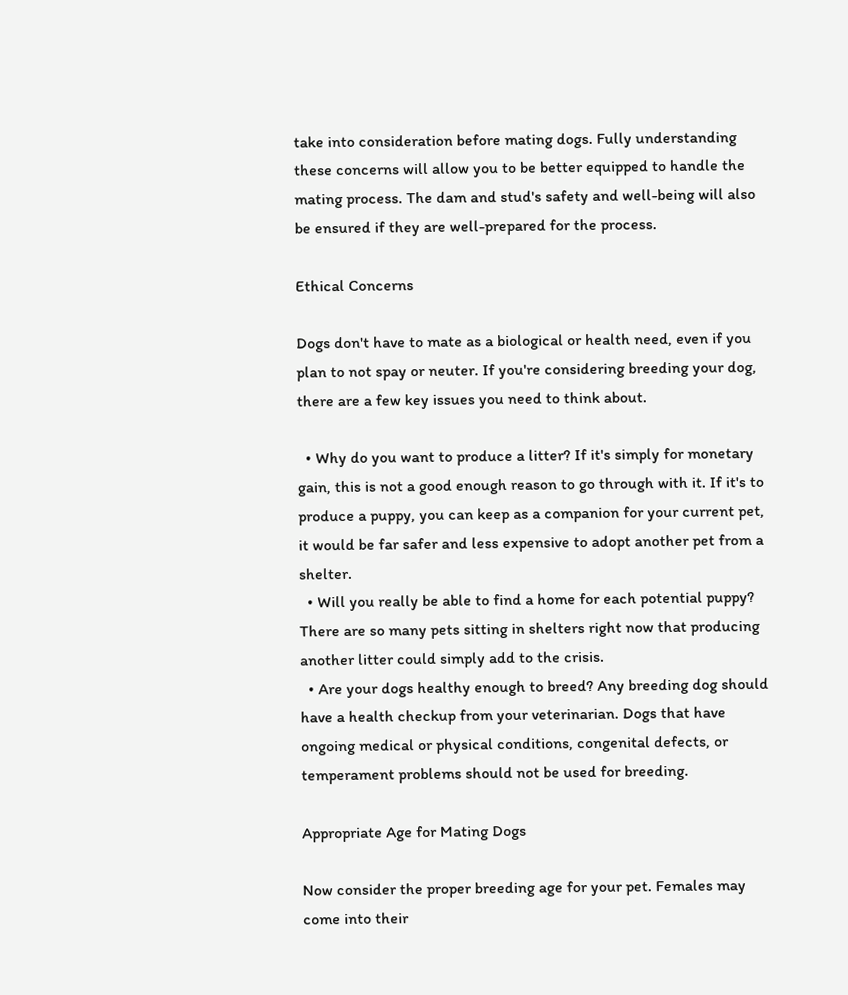take into consideration before mating dogs. Fully understanding these concerns will allow you to be better equipped to handle the mating process. The dam and stud's safety and well-being will also be ensured if they are well-prepared for the process.

Ethical Concerns

Dogs don't have to mate as a biological or health need, even if you plan to not spay or neuter. If you're considering breeding your dog, there are a few key issues you need to think about.

  • Why do you want to produce a litter? If it's simply for monetary gain, this is not a good enough reason to go through with it. If it's to produce a puppy, you can keep as a companion for your current pet, it would be far safer and less expensive to adopt another pet from a shelter.
  • Will you really be able to find a home for each potential puppy? There are so many pets sitting in shelters right now that producing another litter could simply add to the crisis.
  • Are your dogs healthy enough to breed? Any breeding dog should have a health checkup from your veterinarian. Dogs that have ongoing medical or physical conditions, congenital defects, or temperament problems should not be used for breeding.

Appropriate Age for Mating Dogs

Now consider the proper breeding age for your pet. Females may come into their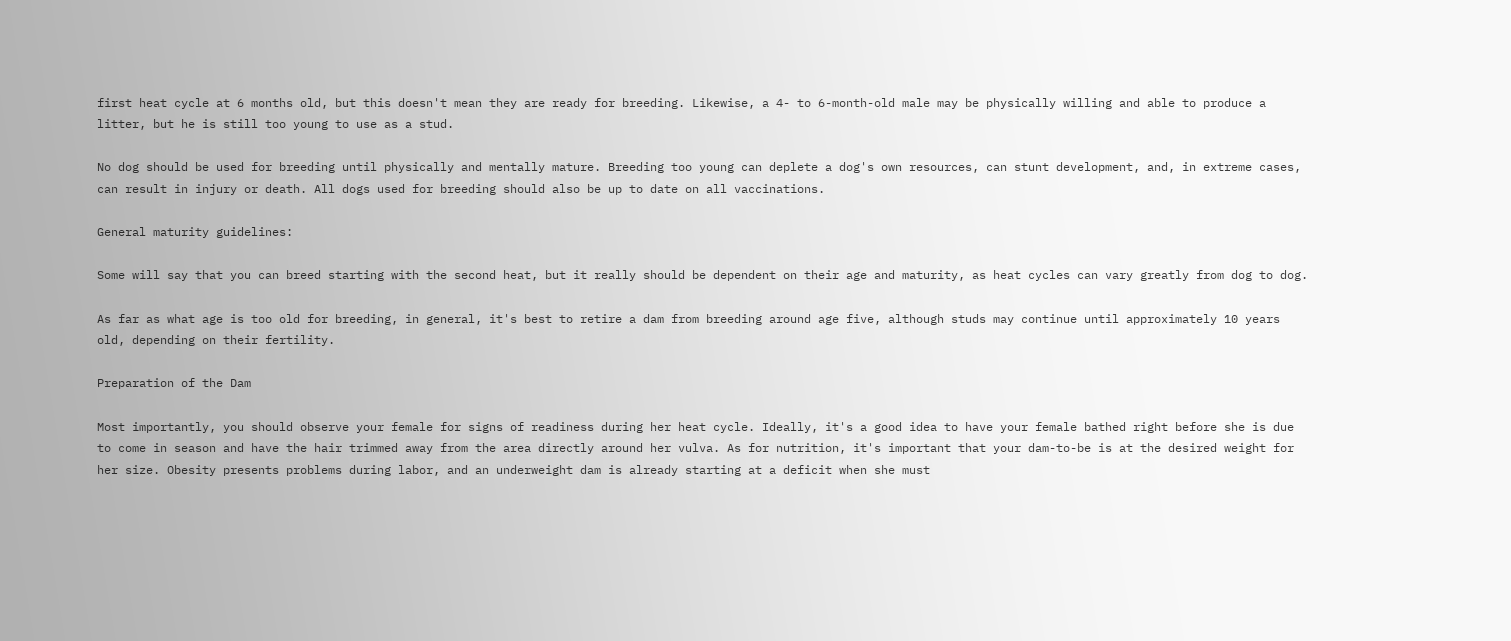first heat cycle at 6 months old, but this doesn't mean they are ready for breeding. Likewise, a 4- to 6-month-old male may be physically willing and able to produce a litter, but he is still too young to use as a stud.

No dog should be used for breeding until physically and mentally mature. Breeding too young can deplete a dog's own resources, can stunt development, and, in extreme cases, can result in injury or death. All dogs used for breeding should also be up to date on all vaccinations.

General maturity guidelines:

Some will say that you can breed starting with the second heat, but it really should be dependent on their age and maturity, as heat cycles can vary greatly from dog to dog.

As far as what age is too old for breeding, in general, it's best to retire a dam from breeding around age five, although studs may continue until approximately 10 years old, depending on their fertility.

Preparation of the Dam

Most importantly, you should observe your female for signs of readiness during her heat cycle. Ideally, it's a good idea to have your female bathed right before she is due to come in season and have the hair trimmed away from the area directly around her vulva. As for nutrition, it's important that your dam-to-be is at the desired weight for her size. Obesity presents problems during labor, and an underweight dam is already starting at a deficit when she must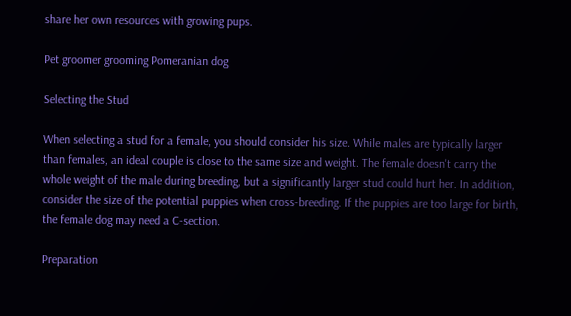share her own resources with growing pups.

Pet groomer grooming Pomeranian dog

Selecting the Stud

When selecting a stud for a female, you should consider his size. While males are typically larger than females, an ideal couple is close to the same size and weight. The female doesn't carry the whole weight of the male during breeding, but a significantly larger stud could hurt her. In addition, consider the size of the potential puppies when cross-breeding. If the puppies are too large for birth, the female dog may need a C-section.

Preparation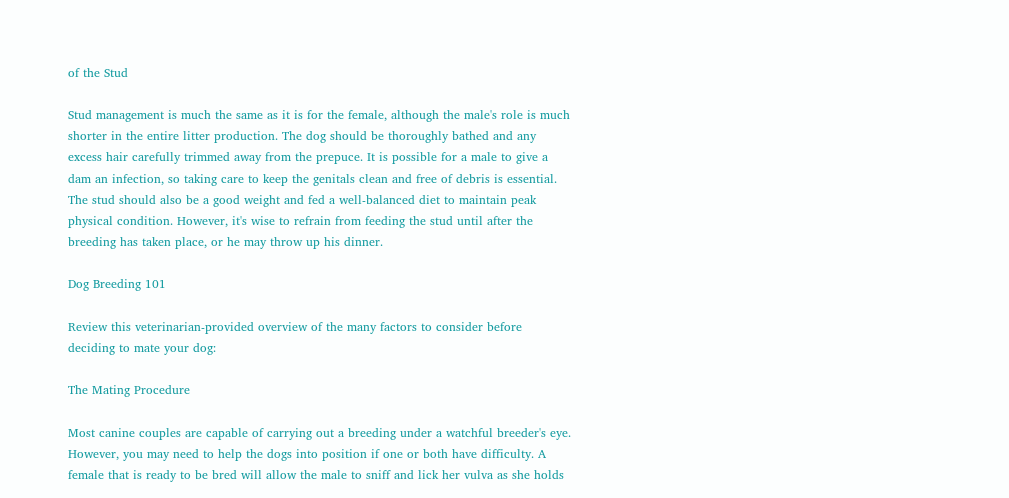of the Stud

Stud management is much the same as it is for the female, although the male's role is much shorter in the entire litter production. The dog should be thoroughly bathed and any excess hair carefully trimmed away from the prepuce. It is possible for a male to give a dam an infection, so taking care to keep the genitals clean and free of debris is essential. The stud should also be a good weight and fed a well-balanced diet to maintain peak physical condition. However, it's wise to refrain from feeding the stud until after the breeding has taken place, or he may throw up his dinner.

Dog Breeding 101

Review this veterinarian-provided overview of the many factors to consider before deciding to mate your dog:

The Mating Procedure

Most canine couples are capable of carrying out a breeding under a watchful breeder's eye. However, you may need to help the dogs into position if one or both have difficulty. A female that is ready to be bred will allow the male to sniff and lick her vulva as she holds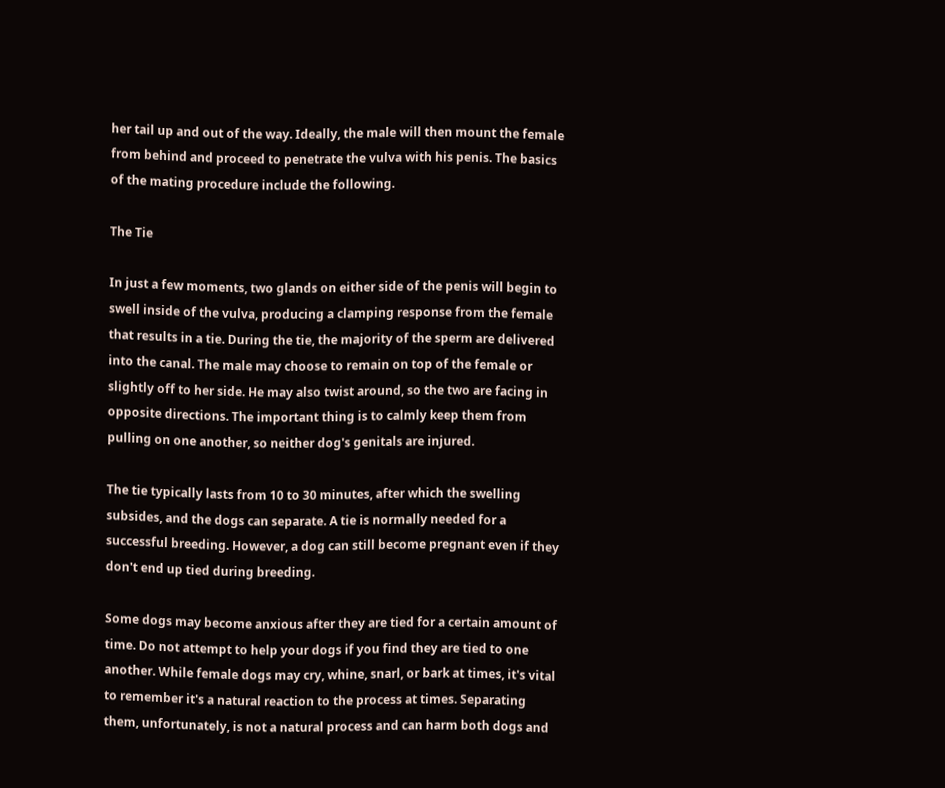her tail up and out of the way. Ideally, the male will then mount the female from behind and proceed to penetrate the vulva with his penis. The basics of the mating procedure include the following.

The Tie

In just a few moments, two glands on either side of the penis will begin to swell inside of the vulva, producing a clamping response from the female that results in a tie. During the tie, the majority of the sperm are delivered into the canal. The male may choose to remain on top of the female or slightly off to her side. He may also twist around, so the two are facing in opposite directions. The important thing is to calmly keep them from pulling on one another, so neither dog's genitals are injured.

The tie typically lasts from 10 to 30 minutes, after which the swelling subsides, and the dogs can separate. A tie is normally needed for a successful breeding. However, a dog can still become pregnant even if they don't end up tied during breeding.

Some dogs may become anxious after they are tied for a certain amount of time. Do not attempt to help your dogs if you find they are tied to one another. While female dogs may cry, whine, snarl, or bark at times, it's vital to remember it's a natural reaction to the process at times. Separating them, unfortunately, is not a natural process and can harm both dogs and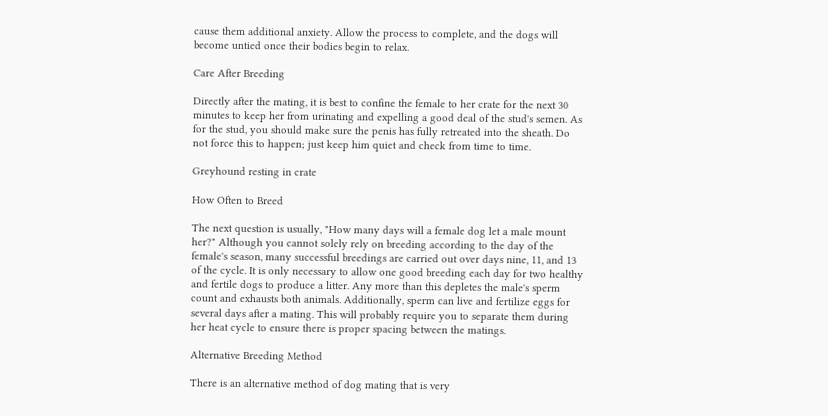cause them additional anxiety. Allow the process to complete, and the dogs will become untied once their bodies begin to relax.

Care After Breeding

Directly after the mating, it is best to confine the female to her crate for the next 30 minutes to keep her from urinating and expelling a good deal of the stud's semen. As for the stud, you should make sure the penis has fully retreated into the sheath. Do not force this to happen; just keep him quiet and check from time to time.

Greyhound resting in crate

How Often to Breed

The next question is usually, "How many days will a female dog let a male mount her?" Although you cannot solely rely on breeding according to the day of the female's season, many successful breedings are carried out over days nine, 11, and 13 of the cycle. It is only necessary to allow one good breeding each day for two healthy and fertile dogs to produce a litter. Any more than this depletes the male's sperm count and exhausts both animals. Additionally, sperm can live and fertilize eggs for several days after a mating. This will probably require you to separate them during her heat cycle to ensure there is proper spacing between the matings.

Alternative Breeding Method

There is an alternative method of dog mating that is very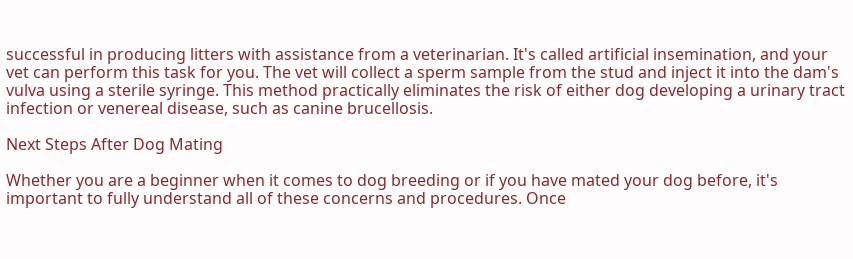successful in producing litters with assistance from a veterinarian. It's called artificial insemination, and your vet can perform this task for you. The vet will collect a sperm sample from the stud and inject it into the dam's vulva using a sterile syringe. This method practically eliminates the risk of either dog developing a urinary tract infection or venereal disease, such as canine brucellosis.

Next Steps After Dog Mating

Whether you are a beginner when it comes to dog breeding or if you have mated your dog before, it's important to fully understand all of these concerns and procedures. Once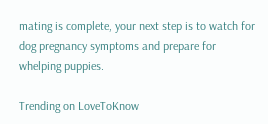mating is complete, your next step is to watch for dog pregnancy symptoms and prepare for whelping puppies.

Trending on LoveToKnow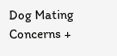Dog Mating Concerns +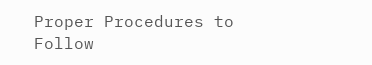Proper Procedures to Follow